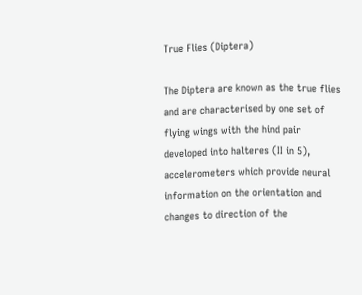True Flies (Diptera)

The Diptera are known as the true flies and are characterised by one set of flying wings with the hind pair developed into halteres (II in 5), accelerometers which provide neural information on the orientation and changes to direction of the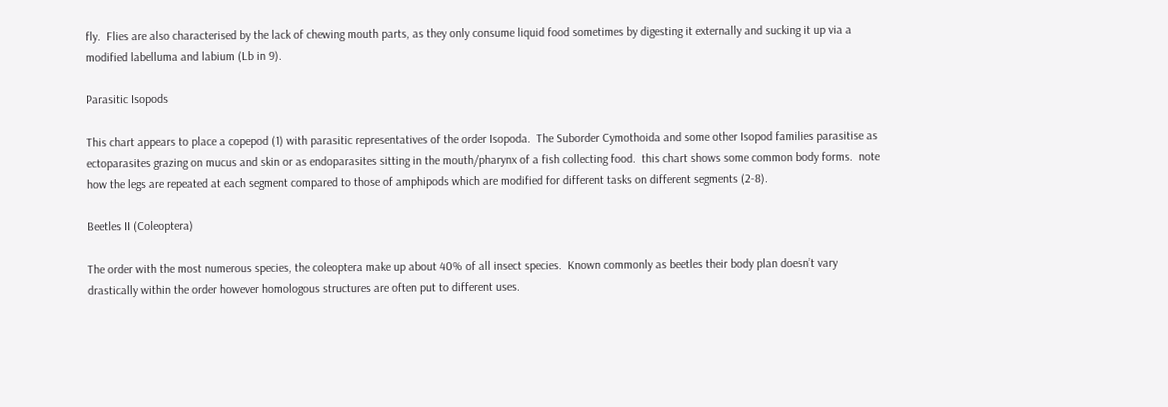fly.  Flies are also characterised by the lack of chewing mouth parts, as they only consume liquid food sometimes by digesting it externally and sucking it up via a modified labelluma and labium (Lb in 9).

Parasitic Isopods

This chart appears to place a copepod (1) with parasitic representatives of the order Isopoda.  The Suborder Cymothoida and some other Isopod families parasitise as ectoparasites grazing on mucus and skin or as endoparasites sitting in the mouth/pharynx of a fish collecting food.  this chart shows some common body forms.  note how the legs are repeated at each segment compared to those of amphipods which are modified for different tasks on different segments (2-8).

Beetles II (Coleoptera)

The order with the most numerous species, the coleoptera make up about 40% of all insect species.  Known commonly as beetles their body plan doesn’t vary drastically within the order however homologous structures are often put to different uses.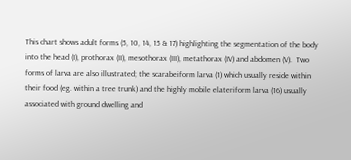This chart shows adult forms (5, 10, 14, 15 & 17) highlighting the segmentation of the body into the head (I), prothorax (II), mesothorax (III), metathorax (IV) and abdomen (V).  Two forms of larva are also illustrated; the scarabeiform larva (1) which usually reside within their food (eg. within a tree trunk) and the highly mobile elateriform larva (16) usually associated with ground dwelling and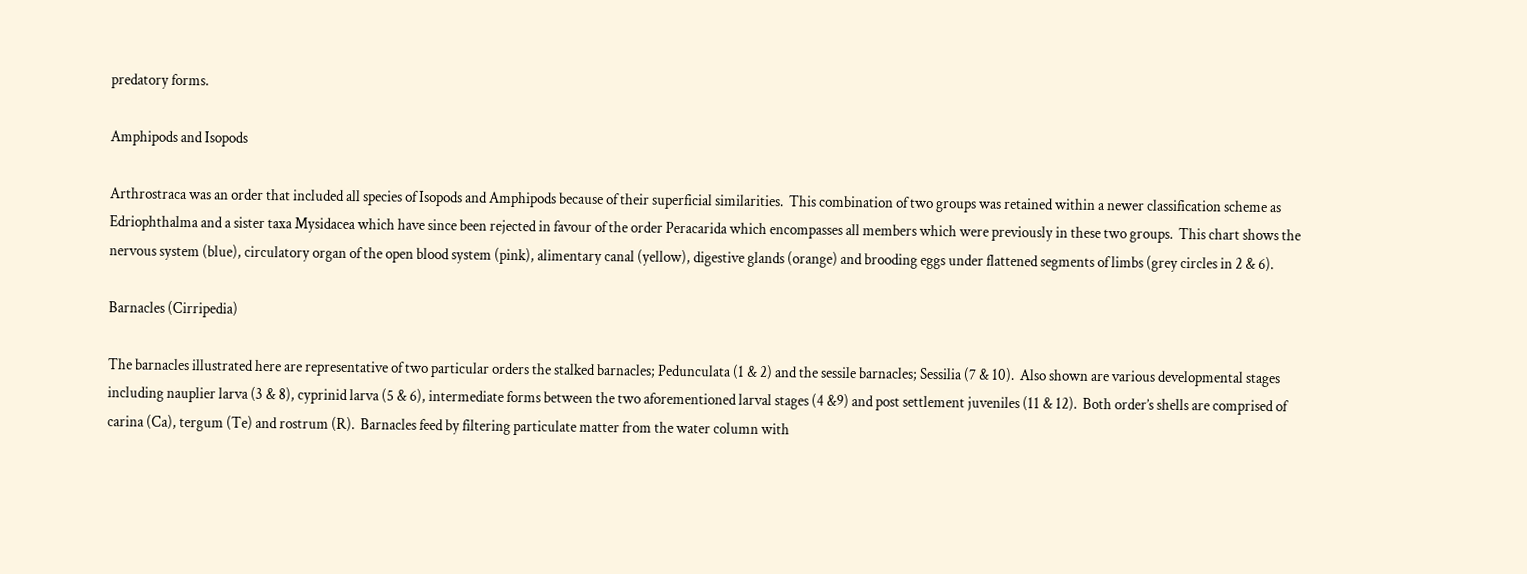predatory forms.

Amphipods and Isopods

Arthrostraca was an order that included all species of Isopods and Amphipods because of their superficial similarities.  This combination of two groups was retained within a newer classification scheme as Edriophthalma and a sister taxa Mysidacea which have since been rejected in favour of the order Peracarida which encompasses all members which were previously in these two groups.  This chart shows the nervous system (blue), circulatory organ of the open blood system (pink), alimentary canal (yellow), digestive glands (orange) and brooding eggs under flattened segments of limbs (grey circles in 2 & 6).

Barnacles (Cirripedia)

The barnacles illustrated here are representative of two particular orders the stalked barnacles; Pedunculata (1 & 2) and the sessile barnacles; Sessilia (7 & 10).  Also shown are various developmental stages including nauplier larva (3 & 8), cyprinid larva (5 & 6), intermediate forms between the two aforementioned larval stages (4 &9) and post settlement juveniles (11 & 12).  Both order’s shells are comprised of carina (Ca), tergum (Te) and rostrum (R).  Barnacles feed by filtering particulate matter from the water column with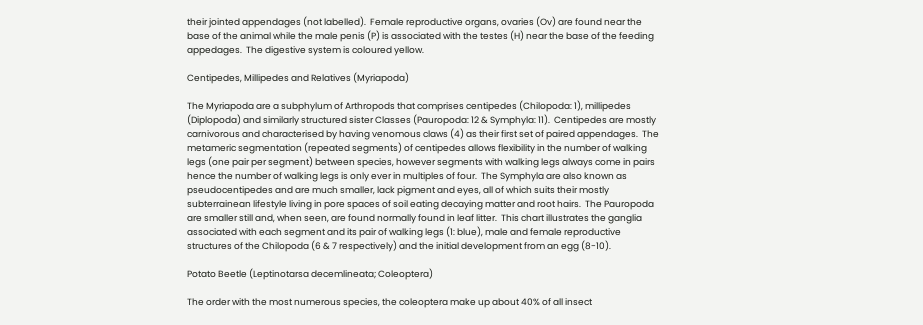their jointed appendages (not labelled).  Female reproductive organs, ovaries (Ov) are found near the base of the animal while the male penis (P) is associated with the testes (H) near the base of the feeding appedages.  The digestive system is coloured yellow.

Centipedes, Millipedes and Relatives (Myriapoda)

The Myriapoda are a subphylum of Arthropods that comprises centipedes (Chilopoda: 1), millipedes (Diplopoda) and similarly structured sister Classes (Pauropoda: 12 & Symphyla: 11).  Centipedes are mostly carnivorous and characterised by having venomous claws (4) as their first set of paired appendages.  The metameric segmentation (repeated segments) of centipedes allows flexibility in the number of walking legs (one pair per segment) between species, however segments with walking legs always come in pairs hence the number of walking legs is only ever in multiples of four.  The Symphyla are also known as pseudocentipedes and are much smaller, lack pigment and eyes, all of which suits their mostly subterrainean lifestyle living in pore spaces of soil eating decaying matter and root hairs.  The Pauropoda are smaller still and, when seen, are found normally found in leaf litter.  This chart illustrates the ganglia associated with each segment and its pair of walking legs (1: blue), male and female reproductive structures of the Chilopoda (6 & 7 respectively) and the initial development from an egg (8-10).

Potato Beetle (Leptinotarsa decemlineata; Coleoptera)

The order with the most numerous species, the coleoptera make up about 40% of all insect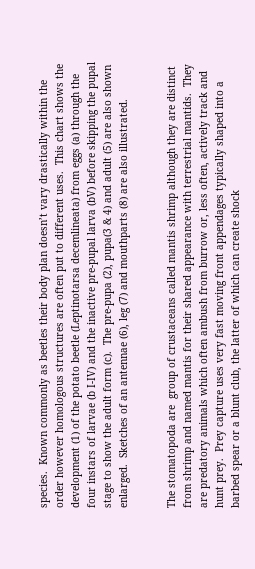species.  Known commonly as beetles their body plan doesn’t vary drastically within the order however homologous structures are often put to different uses.  This chart shows the development (1) of the potato beetle (Leptinotarsa decemlineata) from eggs (a) through the four instars of larvae (b I-IV) and the inactive pre-pupal larva (bV) before skipping the pupal stage to show the adult form (c).  The pre-pupa (2), pupa(3 & 4) and adult (5) are also shown enlarged.  Sketches of an antennae (6), leg (7) and mouthparts (8) are also illustrated.


The stomatopoda are  group of crustaceans called mantis shrimp although they are distinct from shrimp and named mantis for their shared appearance with terrestrial mantids.  They are predatory animals which often ambush from burrow or, less often, actively track and hunt prey.  Prey capture uses very fast moving front appendages typically shaped into a barbed spear or a blunt club, the latter of which can create shock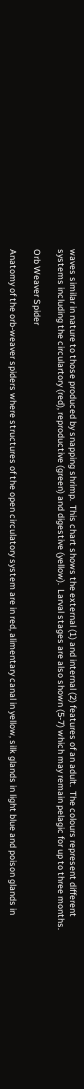waves similar in nature to those produced by snapping shrimp.  This chart shows the external (1) and internal (2) features of an adult.  The colours represent different systems including the circulartory (red), reproductive (green) and digestive (yellow).  Larval stages are also shown (5-7) which may remain pelagic for up to three months.

Orb Weaver Spider

Anatomy of the orb-weaver spiders where structures of the open circulatory system are in red, alimentary canal in yellow, silk glands in light blue and poison glands in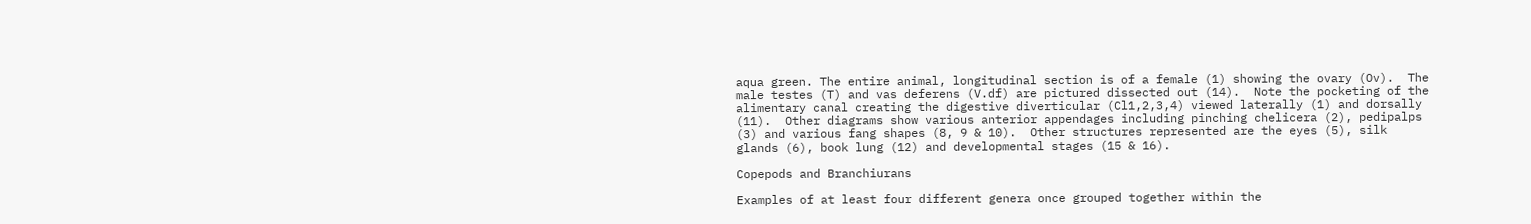aqua green. The entire animal, longitudinal section is of a female (1) showing the ovary (Ov).  The male testes (T) and vas deferens (V.df) are pictured dissected out (14).  Note the pocketing of the alimentary canal creating the digestive diverticular (Cl1,2,3,4) viewed laterally (1) and dorsally (11).  Other diagrams show various anterior appendages including pinching chelicera (2), pedipalps (3) and various fang shapes (8, 9 & 10).  Other structures represented are the eyes (5), silk glands (6), book lung (12) and developmental stages (15 & 16).

Copepods and Branchiurans

Examples of at least four different genera once grouped together within the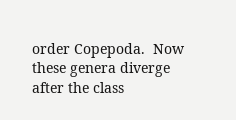order Copepoda.  Now these genera diverge after the class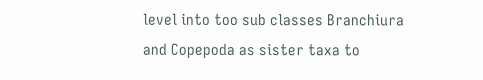level into too sub classes Branchiura and Copepoda as sister taxa to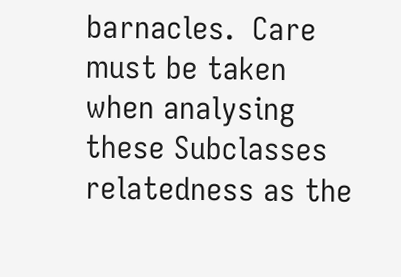barnacles.  Care must be taken when analysing these Subclasses relatedness as the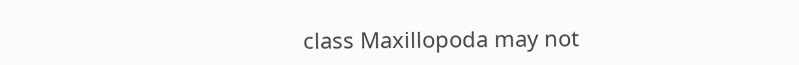class Maxillopoda may not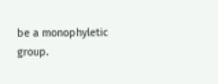be a monophyletic group.